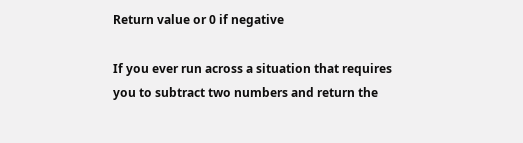Return value or 0 if negative

If you ever run across a situation that requires you to subtract two numbers and return the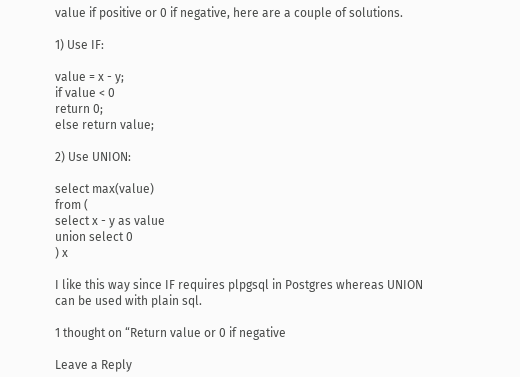value if positive or 0 if negative, here are a couple of solutions.

1) Use IF:

value = x - y;
if value < 0
return 0;
else return value;

2) Use UNION:

select max(value)
from (
select x - y as value
union select 0
) x

I like this way since IF requires plpgsql in Postgres whereas UNION can be used with plain sql.

1 thought on “Return value or 0 if negative

Leave a Reply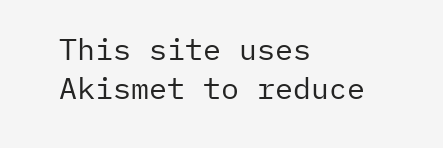This site uses Akismet to reduce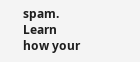spam. Learn how your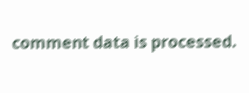comment data is processed.